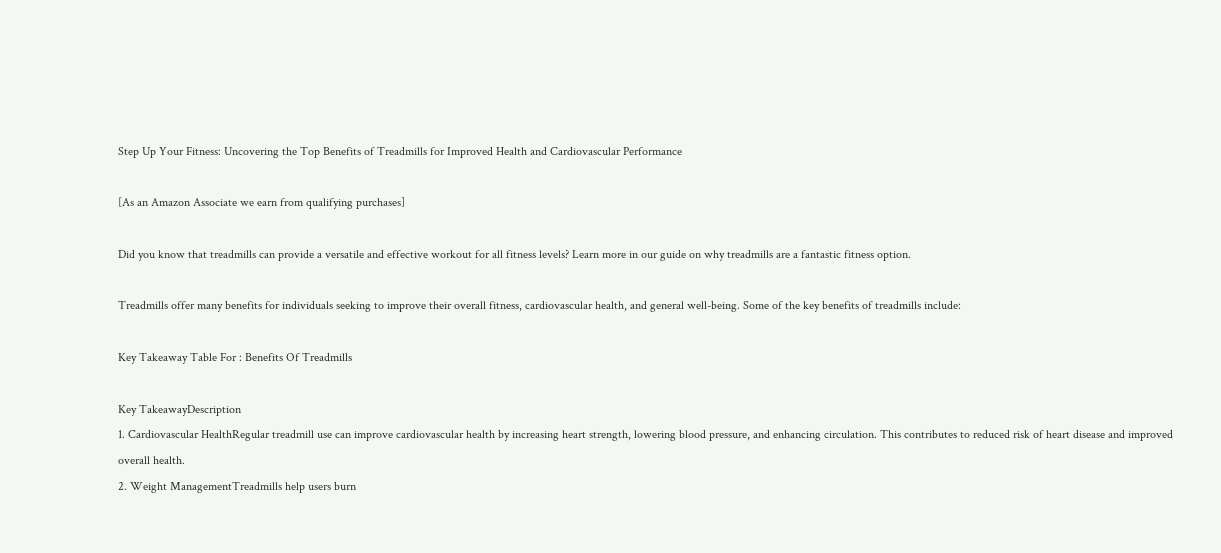Step Up Your Fitness: Uncovering the Top Benefits of Treadmills for Improved Health and Cardiovascular Performance

[As an Amazon Associate we earn from qualifying purchases]

Did you know that treadmills can provide a versatile and effective workout for all fitness levels? Learn more in our guide on why treadmills are a fantastic fitness option.

Treadmills offer many benefits for individuals seeking to improve their overall fitness, cardiovascular health, and general well-being. Some of the key benefits of treadmills include:

Key Takeaway Table For : Benefits Of Treadmills

Key TakeawayDescription
1. Cardiovascular HealthRegular treadmill use can improve cardiovascular health by increasing heart strength, lowering blood pressure, and enhancing circulation. This contributes to reduced risk of heart disease and improved overall health.
2. Weight ManagementTreadmills help users burn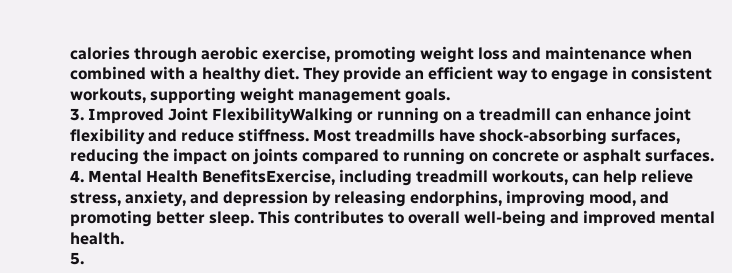calories through aerobic exercise, promoting weight loss and maintenance when combined with a healthy diet. They provide an efficient way to engage in consistent workouts, supporting weight management goals.
3. Improved Joint FlexibilityWalking or running on a treadmill can enhance joint flexibility and reduce stiffness. Most treadmills have shock-absorbing surfaces, reducing the impact on joints compared to running on concrete or asphalt surfaces.
4. Mental Health BenefitsExercise, including treadmill workouts, can help relieve stress, anxiety, and depression by releasing endorphins, improving mood, and promoting better sleep. This contributes to overall well-being and improved mental health.
5.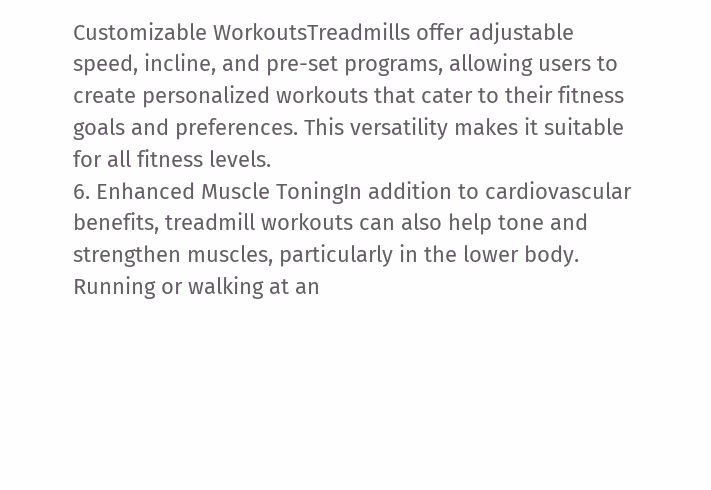Customizable WorkoutsTreadmills offer adjustable speed, incline, and pre-set programs, allowing users to create personalized workouts that cater to their fitness goals and preferences. This versatility makes it suitable for all fitness levels.
6. Enhanced Muscle ToningIn addition to cardiovascular benefits, treadmill workouts can also help tone and strengthen muscles, particularly in the lower body. Running or walking at an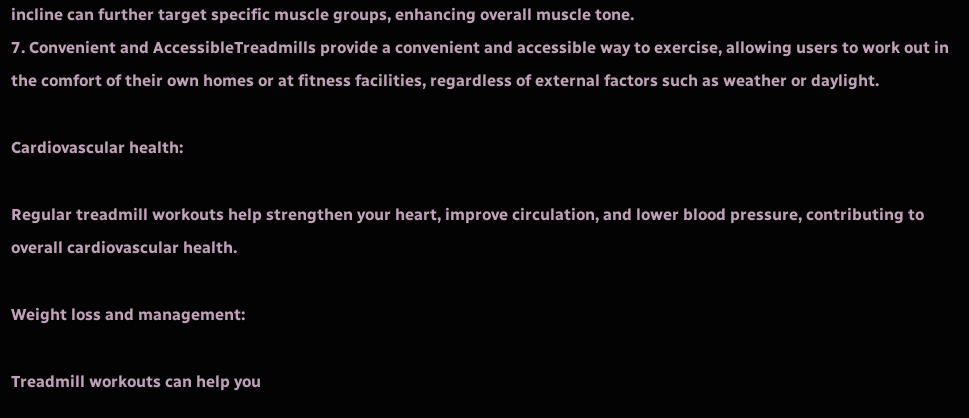incline can further target specific muscle groups, enhancing overall muscle tone.
7. Convenient and AccessibleTreadmills provide a convenient and accessible way to exercise, allowing users to work out in the comfort of their own homes or at fitness facilities, regardless of external factors such as weather or daylight.

Cardiovascular health:

Regular treadmill workouts help strengthen your heart, improve circulation, and lower blood pressure, contributing to overall cardiovascular health.

Weight loss and management:

Treadmill workouts can help you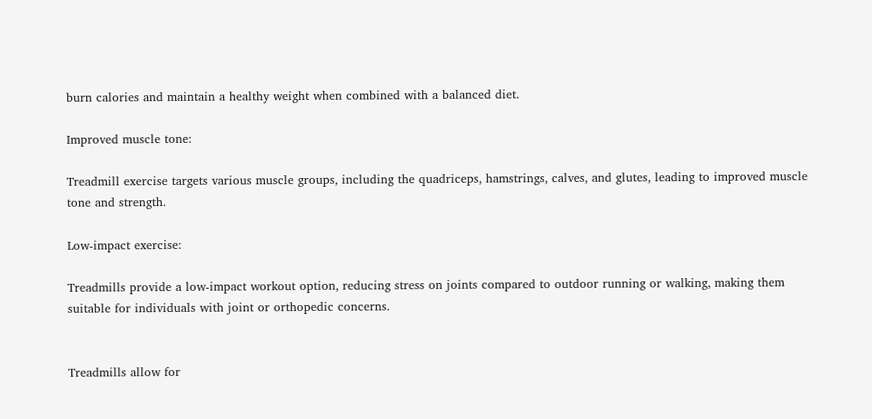burn calories and maintain a healthy weight when combined with a balanced diet.

Improved muscle tone:

Treadmill exercise targets various muscle groups, including the quadriceps, hamstrings, calves, and glutes, leading to improved muscle tone and strength.

Low-impact exercise:

Treadmills provide a low-impact workout option, reducing stress on joints compared to outdoor running or walking, making them suitable for individuals with joint or orthopedic concerns.


Treadmills allow for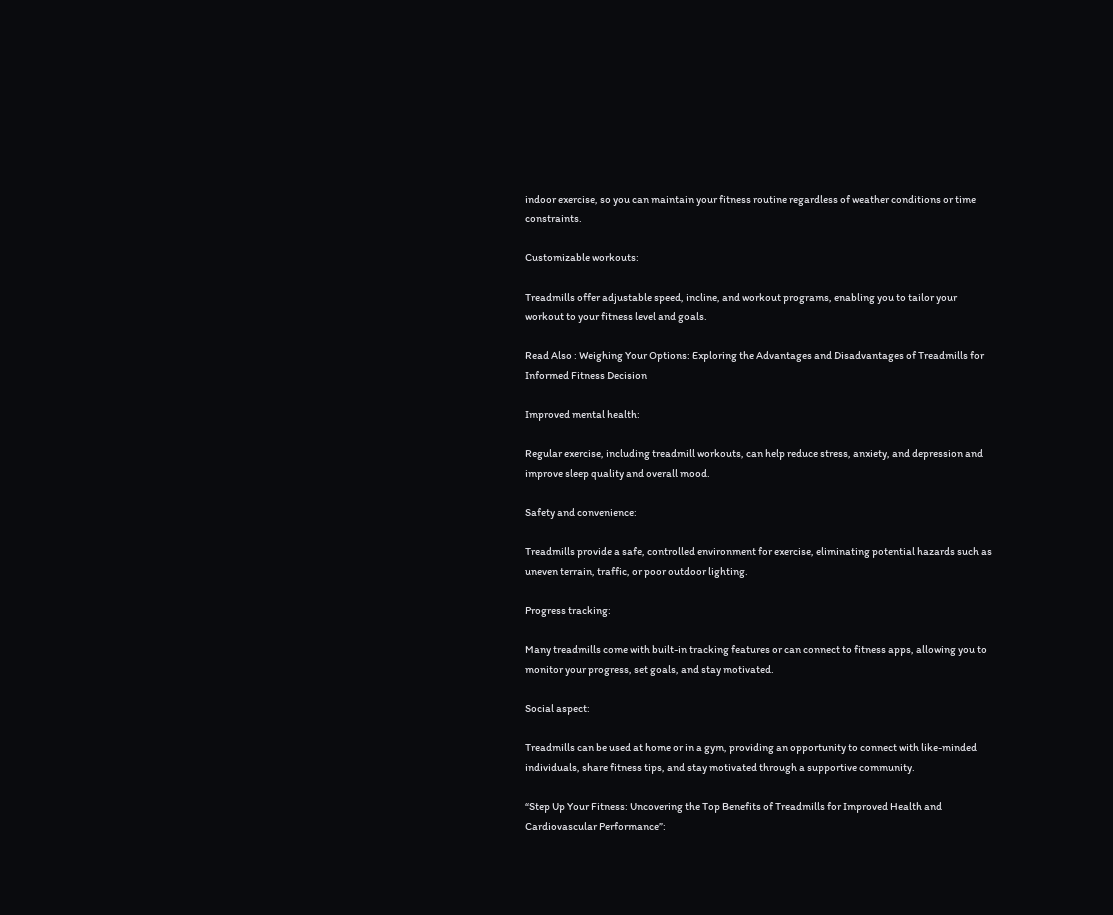indoor exercise, so you can maintain your fitness routine regardless of weather conditions or time constraints.

Customizable workouts:

Treadmills offer adjustable speed, incline, and workout programs, enabling you to tailor your workout to your fitness level and goals.

Read Also : Weighing Your Options: Exploring the Advantages and Disadvantages of Treadmills for Informed Fitness Decision

Improved mental health:

Regular exercise, including treadmill workouts, can help reduce stress, anxiety, and depression and improve sleep quality and overall mood.

Safety and convenience:

Treadmills provide a safe, controlled environment for exercise, eliminating potential hazards such as uneven terrain, traffic, or poor outdoor lighting.

Progress tracking:

Many treadmills come with built-in tracking features or can connect to fitness apps, allowing you to monitor your progress, set goals, and stay motivated.

Social aspect:

Treadmills can be used at home or in a gym, providing an opportunity to connect with like-minded individuals, share fitness tips, and stay motivated through a supportive community.

“Step Up Your Fitness: Uncovering the Top Benefits of Treadmills for Improved Health and Cardiovascular Performance”: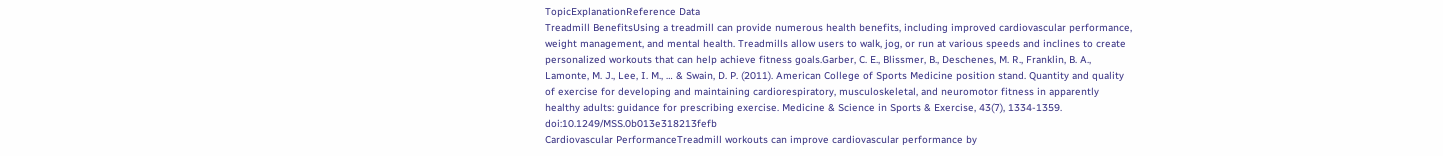TopicExplanationReference Data
Treadmill BenefitsUsing a treadmill can provide numerous health benefits, including improved cardiovascular performance, weight management, and mental health. Treadmills allow users to walk, jog, or run at various speeds and inclines to create personalized workouts that can help achieve fitness goals.Garber, C. E., Blissmer, B., Deschenes, M. R., Franklin, B. A., Lamonte, M. J., Lee, I. M., … & Swain, D. P. (2011). American College of Sports Medicine position stand. Quantity and quality of exercise for developing and maintaining cardiorespiratory, musculoskeletal, and neuromotor fitness in apparently healthy adults: guidance for prescribing exercise. Medicine & Science in Sports & Exercise, 43(7), 1334-1359. doi:10.1249/MSS.0b013e318213fefb
Cardiovascular PerformanceTreadmill workouts can improve cardiovascular performance by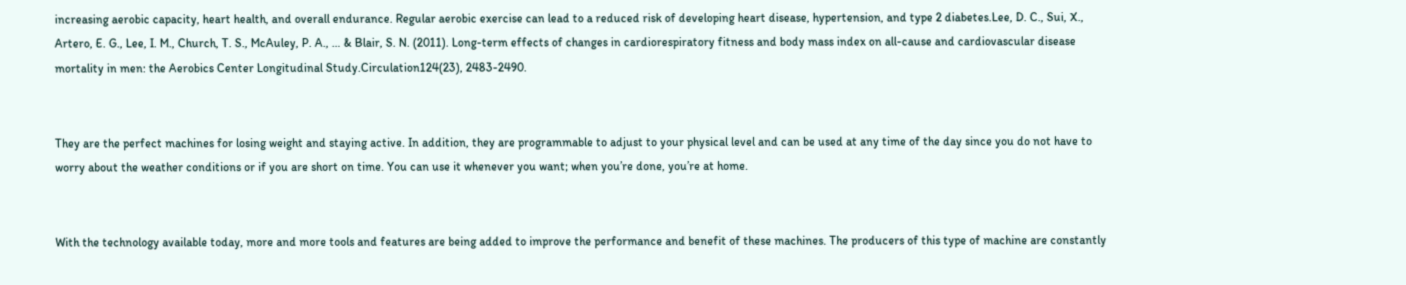increasing aerobic capacity, heart health, and overall endurance. Regular aerobic exercise can lead to a reduced risk of developing heart disease, hypertension, and type 2 diabetes.Lee, D. C., Sui, X., Artero, E. G., Lee, I. M., Church, T. S., McAuley, P. A., … & Blair, S. N. (2011). Long-term effects of changes in cardiorespiratory fitness and body mass index on all-cause and cardiovascular disease mortality in men: the Aerobics Center Longitudinal Study.Circulation124(23), 2483-2490.


They are the perfect machines for losing weight and staying active. In addition, they are programmable to adjust to your physical level and can be used at any time of the day since you do not have to worry about the weather conditions or if you are short on time. You can use it whenever you want; when you’re done, you’re at home.


With the technology available today, more and more tools and features are being added to improve the performance and benefit of these machines. The producers of this type of machine are constantly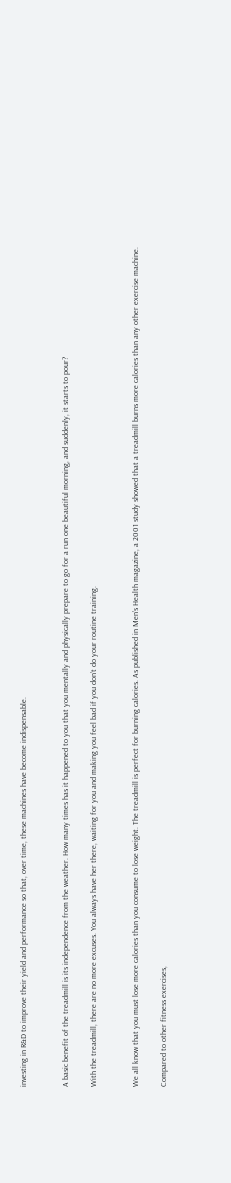investing in R&D to improve their yield and performance so that, over time, these machines have become indispensable.


A basic benefit of the treadmill is its independence from the weather. How many times has it happened to you that you mentally and physically prepare to go for a run one beautiful morning, and suddenly, it starts to pour?

With the treadmill, there are no more excuses. You always have her there, waiting for you and making you feel bad if you don’t do your routine training.


We all know that you must lose more calories than you consume to lose weight. The treadmill is perfect for burning calories. As published in Men’s Health magazine, a 2001 study showed that a treadmill burns more calories than any other exercise machine.

Compared to other fitness exercises,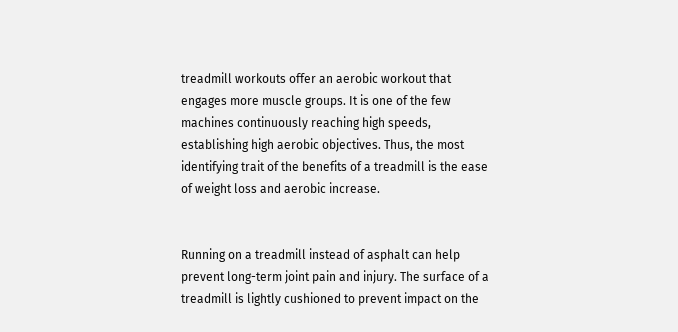treadmill workouts offer an aerobic workout that engages more muscle groups. It is one of the few machines continuously reaching high speeds, establishing high aerobic objectives. Thus, the most identifying trait of the benefits of a treadmill is the ease of weight loss and aerobic increase.


Running on a treadmill instead of asphalt can help prevent long-term joint pain and injury. The surface of a treadmill is lightly cushioned to prevent impact on the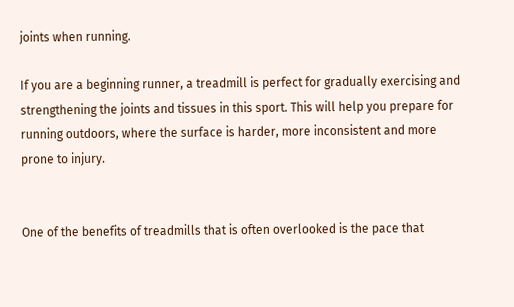joints when running.

If you are a beginning runner, a treadmill is perfect for gradually exercising and strengthening the joints and tissues in this sport. This will help you prepare for running outdoors, where the surface is harder, more inconsistent and more prone to injury.


One of the benefits of treadmills that is often overlooked is the pace that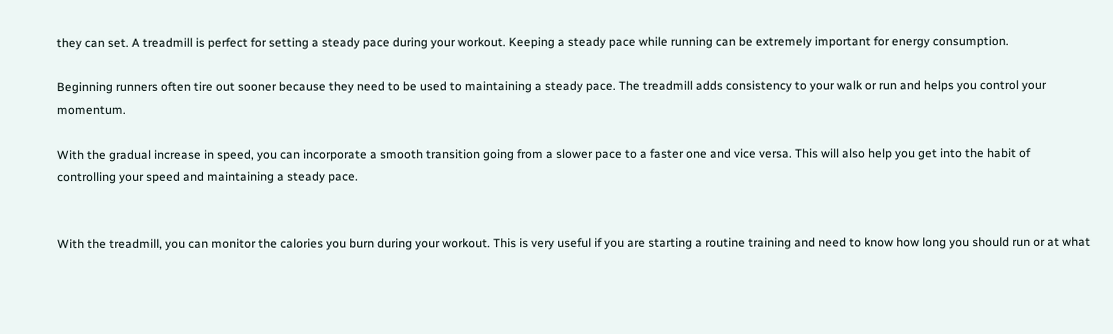they can set. A treadmill is perfect for setting a steady pace during your workout. Keeping a steady pace while running can be extremely important for energy consumption.

Beginning runners often tire out sooner because they need to be used to maintaining a steady pace. The treadmill adds consistency to your walk or run and helps you control your momentum.

With the gradual increase in speed, you can incorporate a smooth transition going from a slower pace to a faster one and vice versa. This will also help you get into the habit of controlling your speed and maintaining a steady pace.


With the treadmill, you can monitor the calories you burn during your workout. This is very useful if you are starting a routine training and need to know how long you should run or at what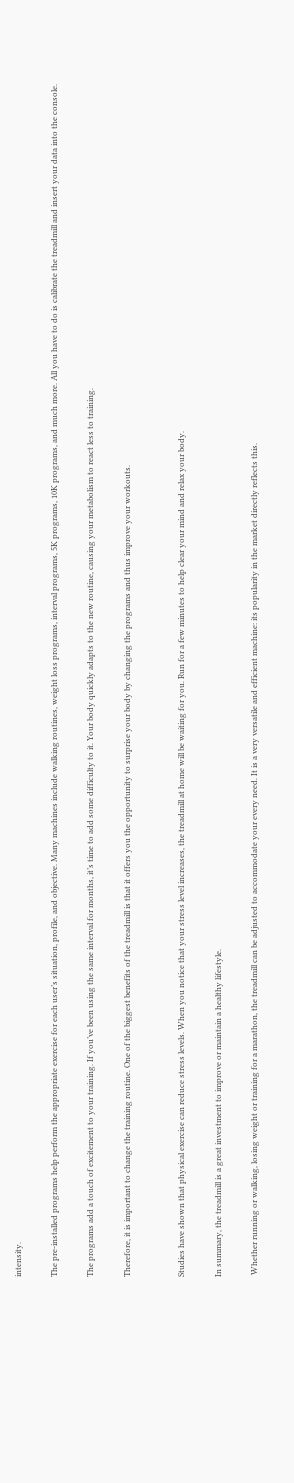intensity.

The pre-installed programs help perform the appropriate exercise for each user’s situation, profile, and objective. Many machines include walking routines, weight loss programs, interval programs, 5K programs, 10K programs, and much more. All you have to do is calibrate the treadmill and insert your data into the console.

The programs add a touch of excitement to your training. If you’ve been using the same interval for months, it’s time to add some difficulty to it. Your body quickly adapts to the new routine, causing your metabolism to react less to training.

Therefore, it is important to change the training routine. One of the biggest benefits of the treadmill is that it offers you the opportunity to surprise your body by changing the programs and thus improve your workouts.


Studies have shown that physical exercise can reduce stress levels. When you notice that your stress level increases, the treadmill at home will be waiting for you. Run for a few minutes to help clear your mind and relax your body.

In summary, the treadmill is a great investment to improve or maintain a healthy lifestyle.

 Whether running or walking, losing weight or training for a marathon, the treadmill can be adjusted to accommodate your every need. It is a very versatile and efficient machine: its popularity in the market directly reflects this.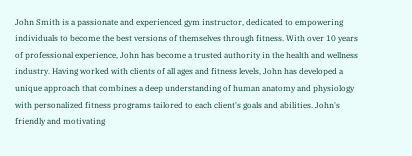John Smith is a passionate and experienced gym instructor, dedicated to empowering individuals to become the best versions of themselves through fitness. With over 10 years of professional experience, John has become a trusted authority in the health and wellness industry. Having worked with clients of all ages and fitness levels, John has developed a unique approach that combines a deep understanding of human anatomy and physiology with personalized fitness programs tailored to each client's goals and abilities. John's friendly and motivating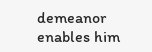demeanor enables him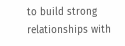to build strong relationships with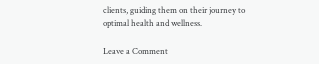clients, guiding them on their journey to optimal health and wellness.

Leave a Comment